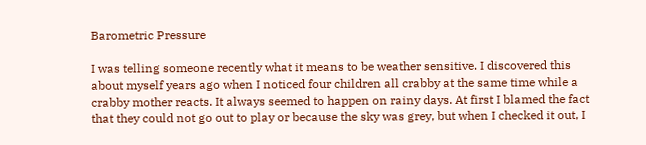Barometric Pressure

I was telling someone recently what it means to be weather sensitive. I discovered this about myself years ago when I noticed four children all crabby at the same time while a crabby mother reacts. It always seemed to happen on rainy days. At first I blamed the fact that they could not go out to play or because the sky was grey, but when I checked it out, I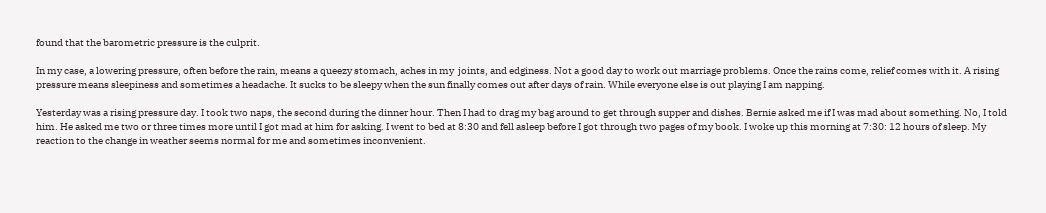found that the barometric pressure is the culprit.

In my case, a lowering pressure, often before the rain, means a queezy stomach, aches in my  joints, and edginess. Not a good day to work out marriage problems. Once the rains come, relief comes with it. A rising pressure means sleepiness and sometimes a headache. It sucks to be sleepy when the sun finally comes out after days of rain. While everyone else is out playing I am napping.

Yesterday was a rising pressure day. I took two naps, the second during the dinner hour. Then I had to drag my bag around to get through supper and dishes. Bernie asked me if I was mad about something. No, I told him. He asked me two or three times more until I got mad at him for asking. I went to bed at 8:30 and fell asleep before I got through two pages of my book. I woke up this morning at 7:30: 12 hours of sleep. My reaction to the change in weather seems normal for me and sometimes inconvenient.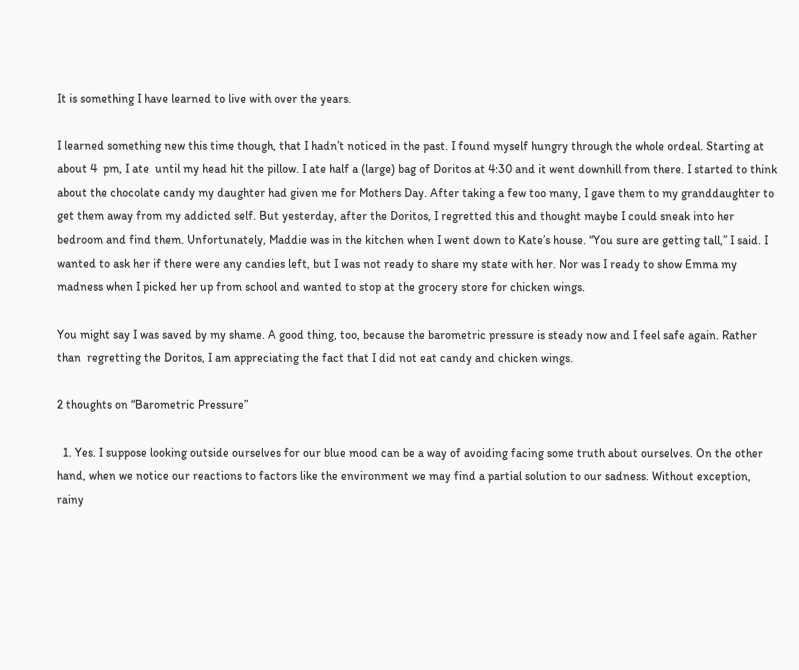It is something I have learned to live with over the years.

I learned something new this time though, that I hadn’t noticed in the past. I found myself hungry through the whole ordeal. Starting at about 4  pm, I ate  until my head hit the pillow. I ate half a (large) bag of Doritos at 4:30 and it went downhill from there. I started to think about the chocolate candy my daughter had given me for Mothers Day. After taking a few too many, I gave them to my granddaughter to get them away from my addicted self. But yesterday, after the Doritos, I regretted this and thought maybe I could sneak into her bedroom and find them. Unfortunately, Maddie was in the kitchen when I went down to Kate’s house. “You sure are getting tall,” I said. I wanted to ask her if there were any candies left, but I was not ready to share my state with her. Nor was I ready to show Emma my madness when I picked her up from school and wanted to stop at the grocery store for chicken wings.

You might say I was saved by my shame. A good thing, too, because the barometric pressure is steady now and I feel safe again. Rather than  regretting the Doritos, I am appreciating the fact that I did not eat candy and chicken wings.

2 thoughts on “Barometric Pressure”

  1. Yes. I suppose looking outside ourselves for our blue mood can be a way of avoiding facing some truth about ourselves. On the other hand, when we notice our reactions to factors like the environment we may find a partial solution to our sadness. Without exception, rainy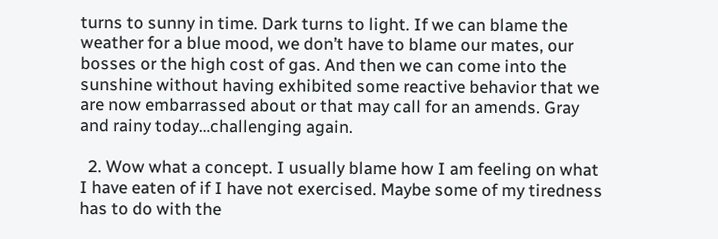turns to sunny in time. Dark turns to light. If we can blame the weather for a blue mood, we don’t have to blame our mates, our bosses or the high cost of gas. And then we can come into the sunshine without having exhibited some reactive behavior that we are now embarrassed about or that may call for an amends. Gray and rainy today…challenging again.

  2. Wow what a concept. I usually blame how I am feeling on what I have eaten of if I have not exercised. Maybe some of my tiredness has to do with the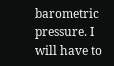barometric pressure. I will have to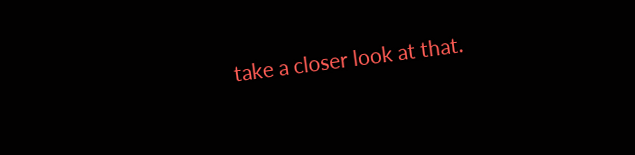take a closer look at that.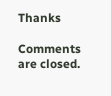Thanks

Comments are closed.